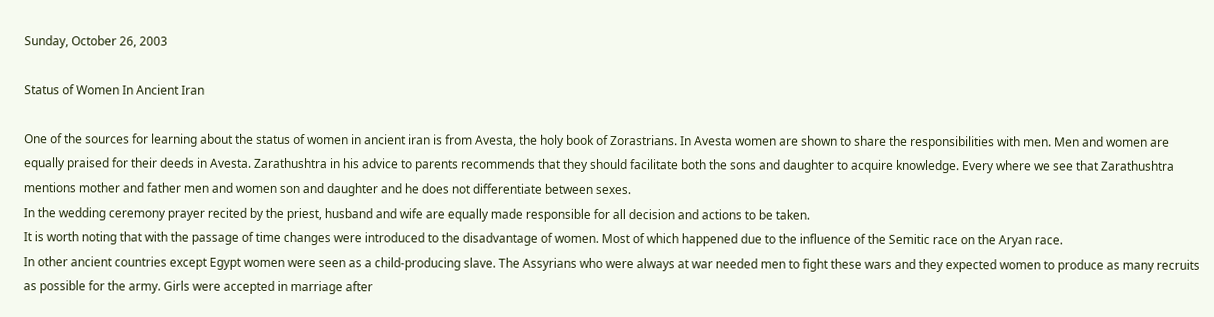Sunday, October 26, 2003

Status of Women In Ancient Iran

One of the sources for learning about the status of women in ancient iran is from Avesta, the holy book of Zorastrians. In Avesta women are shown to share the responsibilities with men. Men and women are equally praised for their deeds in Avesta. Zarathushtra in his advice to parents recommends that they should facilitate both the sons and daughter to acquire knowledge. Every where we see that Zarathushtra mentions mother and father men and women son and daughter and he does not differentiate between sexes.
In the wedding ceremony prayer recited by the priest, husband and wife are equally made responsible for all decision and actions to be taken.
It is worth noting that with the passage of time changes were introduced to the disadvantage of women. Most of which happened due to the influence of the Semitic race on the Aryan race.
In other ancient countries except Egypt women were seen as a child-producing slave. The Assyrians who were always at war needed men to fight these wars and they expected women to produce as many recruits as possible for the army. Girls were accepted in marriage after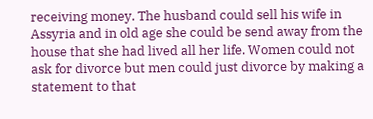receiving money. The husband could sell his wife in Assyria and in old age she could be send away from the house that she had lived all her life. Women could not ask for divorce but men could just divorce by making a statement to that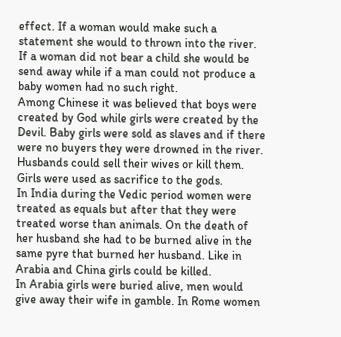effect. If a woman would make such a statement she would to thrown into the river. If a woman did not bear a child she would be send away while if a man could not produce a baby women had no such right.
Among Chinese it was believed that boys were created by God while girls were created by the Devil. Baby girls were sold as slaves and if there were no buyers they were drowned in the river. Husbands could sell their wives or kill them. Girls were used as sacrifice to the gods.
In India during the Vedic period women were treated as equals but after that they were treated worse than animals. On the death of her husband she had to be burned alive in the same pyre that burned her husband. Like in Arabia and China girls could be killed.
In Arabia girls were buried alive, men would give away their wife in gamble. In Rome women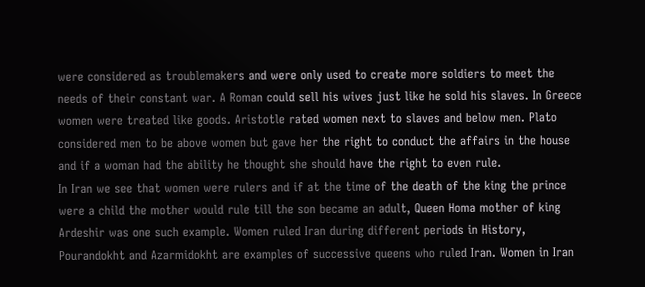were considered as troublemakers and were only used to create more soldiers to meet the needs of their constant war. A Roman could sell his wives just like he sold his slaves. In Greece women were treated like goods. Aristotle rated women next to slaves and below men. Plato considered men to be above women but gave her the right to conduct the affairs in the house and if a woman had the ability he thought she should have the right to even rule.
In Iran we see that women were rulers and if at the time of the death of the king the prince were a child the mother would rule till the son became an adult, Queen Homa mother of king Ardeshir was one such example. Women ruled Iran during different periods in History, Pourandokht and Azarmidokht are examples of successive queens who ruled Iran. Women in Iran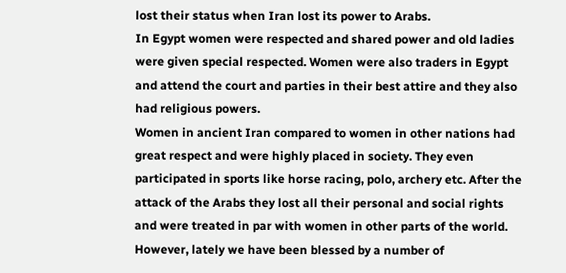lost their status when Iran lost its power to Arabs.
In Egypt women were respected and shared power and old ladies were given special respected. Women were also traders in Egypt and attend the court and parties in their best attire and they also had religious powers.
Women in ancient Iran compared to women in other nations had great respect and were highly placed in society. They even participated in sports like horse racing, polo, archery etc. After the attack of the Arabs they lost all their personal and social rights and were treated in par with women in other parts of the world. However, lately we have been blessed by a number of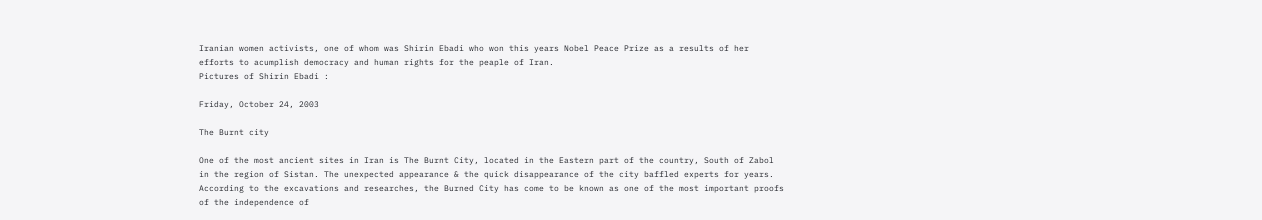Iranian women activists, one of whom was Shirin Ebadi who won this years Nobel Peace Prize as a results of her efforts to acumplish democracy and human rights for the peaple of Iran.
Pictures of Shirin Ebadi :

Friday, October 24, 2003

The Burnt city

One of the most ancient sites in Iran is The Burnt City, located in the Eastern part of the country, South of Zabol in the region of Sistan. The unexpected appearance & the quick disappearance of the city baffled experts for years. According to the excavations and researches, the Burned City has come to be known as one of the most important proofs of the independence of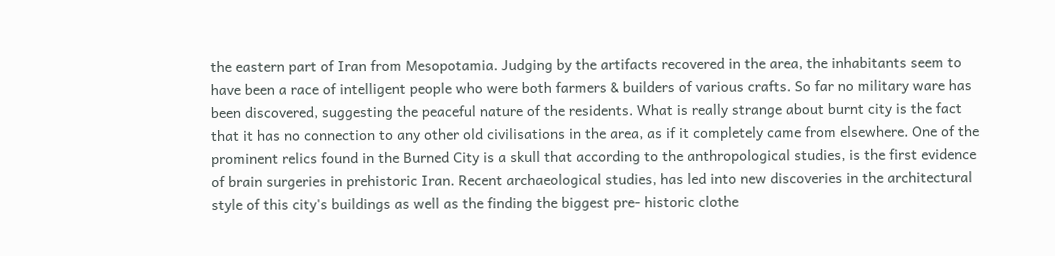the eastern part of Iran from Mesopotamia. Judging by the artifacts recovered in the area, the inhabitants seem to have been a race of intelligent people who were both farmers & builders of various crafts. So far no military ware has been discovered, suggesting the peaceful nature of the residents. What is really strange about burnt city is the fact that it has no connection to any other old civilisations in the area, as if it completely came from elsewhere. One of the prominent relics found in the Burned City is a skull that according to the anthropological studies, is the first evidence of brain surgeries in prehistoric Iran. Recent archaeological studies, has led into new discoveries in the architectural style of this city's buildings as well as the finding the biggest pre- historic clothe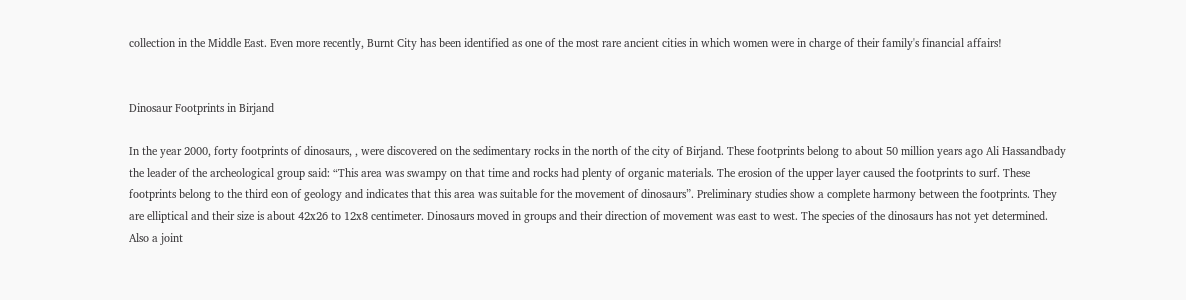collection in the Middle East. Even more recently, Burnt City has been identified as one of the most rare ancient cities in which women were in charge of their family's financial affairs!


Dinosaur Footprints in Birjand

In the year 2000, forty footprints of dinosaurs, , were discovered on the sedimentary rocks in the north of the city of Birjand. These footprints belong to about 50 million years ago Ali Hassandbady the leader of the archeological group said: “This area was swampy on that time and rocks had plenty of organic materials. The erosion of the upper layer caused the footprints to surf. These footprints belong to the third eon of geology and indicates that this area was suitable for the movement of dinosaurs”. Preliminary studies show a complete harmony between the footprints. They are elliptical and their size is about 42x26 to 12x8 centimeter. Dinosaurs moved in groups and their direction of movement was east to west. The species of the dinosaurs has not yet determined. Also a joint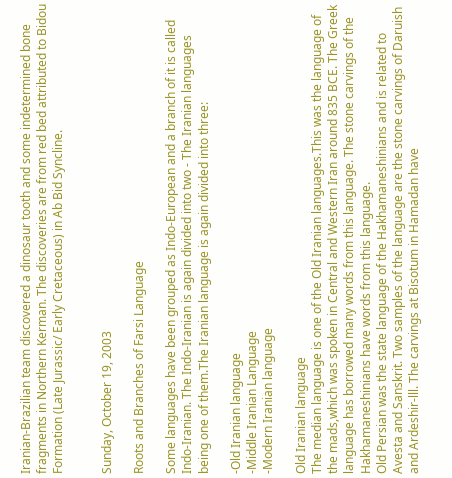Iranian-Brazilian team discovered a dinosaur tooth and some indetermined bone fragments in Northern Kerman. The discoveries are from red bed attributed to Bidou Formation (Late Jurassic/ Early Cretaceous) in Ab Bid Syncline.


Sunday, October 19, 2003

Roots and Branches of Farsi Language

Some languages have been grouped as Indo-European and a branch of it is called Indo-Iranian. The Indo-Iranian is again divided into two - The Iranian languages being one of them.The Iranian language is again divided into three:

-Old Iranian language
-Middle Iranian Language
-Modern Iranian language

Old Iranian language
The median language is one of the Old Iranian languages.This was the language of the mads,which was spoken in Central and Western Iran around 835 BCE. The Greek language has borrowed many words from this language. The stone carvings of the Hakhamaneshinians have words from this language.
Old Persian was the state language of the Hakhamaneshinians and is related to Avesta and Sanskrit. Two samples of the language are the stone carvings of Daruish and Ardeshir-lll. The carvings at Bisotum in Hamadan have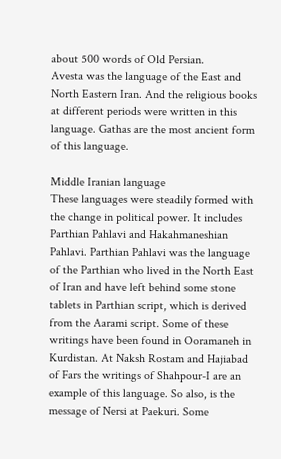about 500 words of Old Persian.
Avesta was the language of the East and North Eastern Iran. And the religious books at different periods were written in this language. Gathas are the most ancient form of this language.

Middle Iranian language
These languages were steadily formed with the change in political power. It includes Parthian Pahlavi and Hakahmaneshian Pahlavi. Parthian Pahlavi was the language of the Parthian who lived in the North East of Iran and have left behind some stone tablets in Parthian script, which is derived from the Aarami script. Some of these writings have been found in Ooramaneh in Kurdistan. At Naksh Rostam and Hajiabad of Fars the writings of Shahpour-I are an example of this language. So also, is the message of Nersi at Paekuri. Some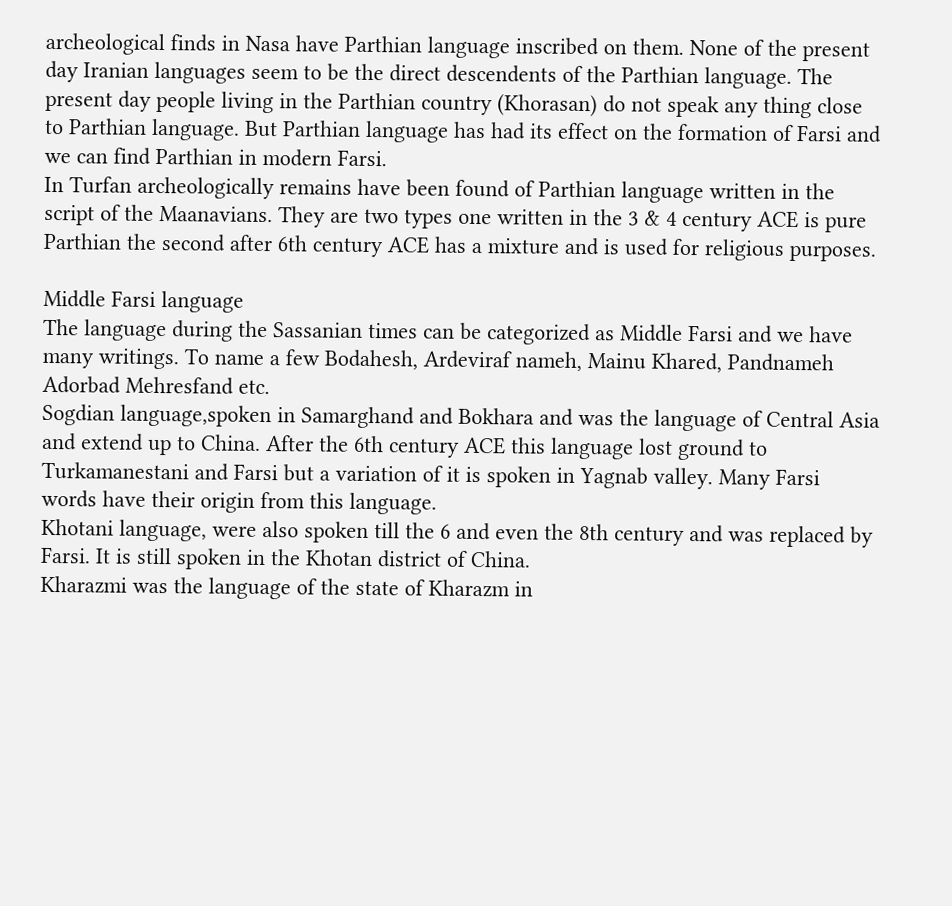archeological finds in Nasa have Parthian language inscribed on them. None of the present day Iranian languages seem to be the direct descendents of the Parthian language. The present day people living in the Parthian country (Khorasan) do not speak any thing close to Parthian language. But Parthian language has had its effect on the formation of Farsi and we can find Parthian in modern Farsi.
In Turfan archeologically remains have been found of Parthian language written in the script of the Maanavians. They are two types one written in the 3 & 4 century ACE is pure Parthian the second after 6th century ACE has a mixture and is used for religious purposes.

Middle Farsi language
The language during the Sassanian times can be categorized as Middle Farsi and we have many writings. To name a few Bodahesh, Ardeviraf nameh, Mainu Khared, Pandnameh Adorbad Mehresfand etc.
Sogdian language,spoken in Samarghand and Bokhara and was the language of Central Asia and extend up to China. After the 6th century ACE this language lost ground to Turkamanestani and Farsi but a variation of it is spoken in Yagnab valley. Many Farsi words have their origin from this language.
Khotani language, were also spoken till the 6 and even the 8th century and was replaced by Farsi. It is still spoken in the Khotan district of China.
Kharazmi was the language of the state of Kharazm in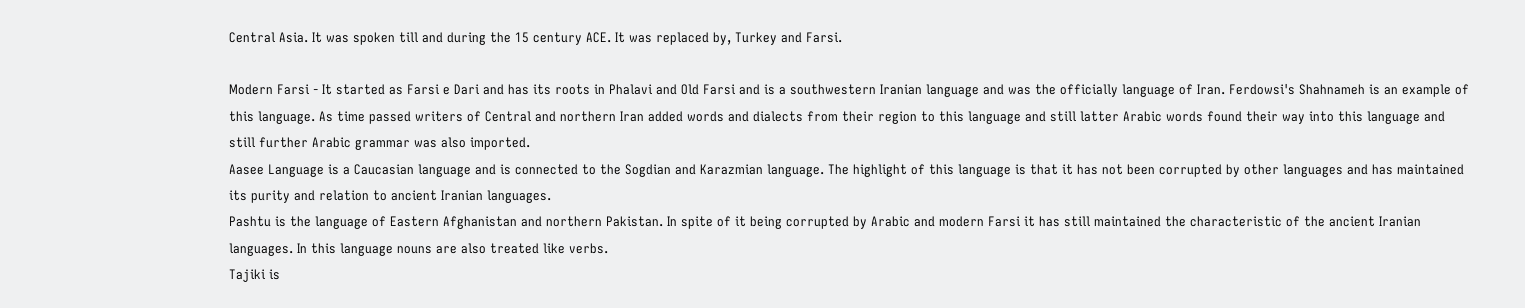Central Asia. It was spoken till and during the 15 century ACE. It was replaced by, Turkey and Farsi.

Modern Farsi - It started as Farsi e Dari and has its roots in Phalavi and Old Farsi and is a southwestern Iranian language and was the officially language of Iran. Ferdowsi's Shahnameh is an example of this language. As time passed writers of Central and northern Iran added words and dialects from their region to this language and still latter Arabic words found their way into this language and still further Arabic grammar was also imported.
Aasee Language is a Caucasian language and is connected to the Sogdian and Karazmian language. The highlight of this language is that it has not been corrupted by other languages and has maintained its purity and relation to ancient Iranian languages.
Pashtu is the language of Eastern Afghanistan and northern Pakistan. In spite of it being corrupted by Arabic and modern Farsi it has still maintained the characteristic of the ancient Iranian languages. In this language nouns are also treated like verbs.
Tajiki is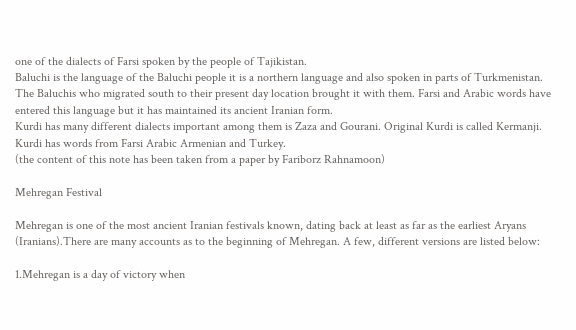one of the dialects of Farsi spoken by the people of Tajikistan.
Baluchi is the language of the Baluchi people it is a northern language and also spoken in parts of Turkmenistan. The Baluchis who migrated south to their present day location brought it with them. Farsi and Arabic words have entered this language but it has maintained its ancient Iranian form.
Kurdi has many different dialects important among them is Zaza and Gourani. Original Kurdi is called Kermanji. Kurdi has words from Farsi Arabic Armenian and Turkey.
(the content of this note has been taken from a paper by Fariborz Rahnamoon)

Mehregan Festival

Mehregan is one of the most ancient Iranian festivals known, dating back at least as far as the earliest Aryans (Iranians).There are many accounts as to the beginning of Mehregan. A few, different versions are listed below:

1.Mehregan is a day of victory when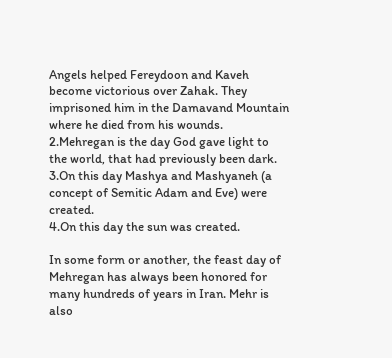Angels helped Fereydoon and Kaveh become victorious over Zahak. They imprisoned him in the Damavand Mountain where he died from his wounds.
2.Mehregan is the day God gave light to the world, that had previously been dark.
3.On this day Mashya and Mashyaneh (a concept of Semitic Adam and Eve) were created.
4.On this day the sun was created.

In some form or another, the feast day of Mehregan has always been honored for many hundreds of years in Iran. Mehr is also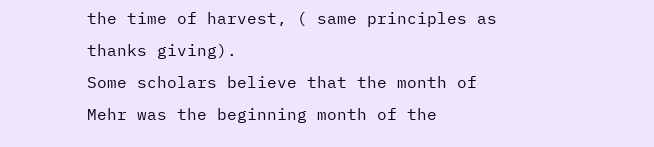the time of harvest, ( same principles as thanks giving).
Some scholars believe that the month of Mehr was the beginning month of the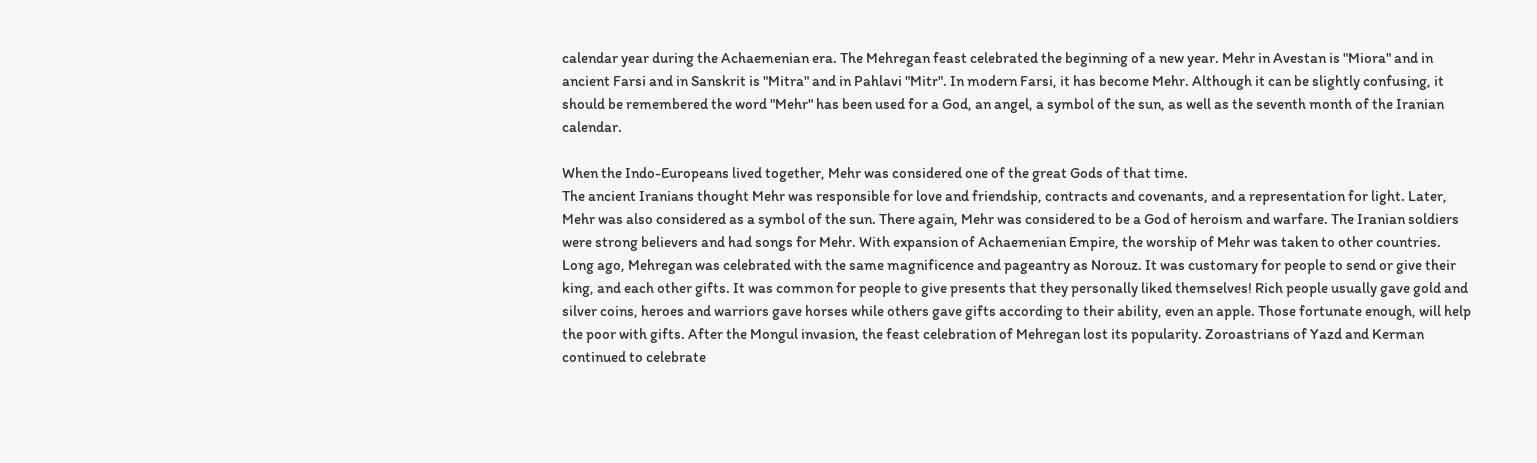calendar year during the Achaemenian era. The Mehregan feast celebrated the beginning of a new year. Mehr in Avestan is "Miora" and in ancient Farsi and in Sanskrit is "Mitra" and in Pahlavi "Mitr". In modern Farsi, it has become Mehr. Although it can be slightly confusing, it should be remembered the word "Mehr" has been used for a God, an angel, a symbol of the sun, as well as the seventh month of the Iranian calendar.

When the Indo-Europeans lived together, Mehr was considered one of the great Gods of that time.
The ancient Iranians thought Mehr was responsible for love and friendship, contracts and covenants, and a representation for light. Later, Mehr was also considered as a symbol of the sun. There again, Mehr was considered to be a God of heroism and warfare. The Iranian soldiers were strong believers and had songs for Mehr. With expansion of Achaemenian Empire, the worship of Mehr was taken to other countries.
Long ago, Mehregan was celebrated with the same magnificence and pageantry as Norouz. It was customary for people to send or give their king, and each other gifts. It was common for people to give presents that they personally liked themselves! Rich people usually gave gold and silver coins, heroes and warriors gave horses while others gave gifts according to their ability, even an apple. Those fortunate enough, will help the poor with gifts. After the Mongul invasion, the feast celebration of Mehregan lost its popularity. Zoroastrians of Yazd and Kerman continued to celebrate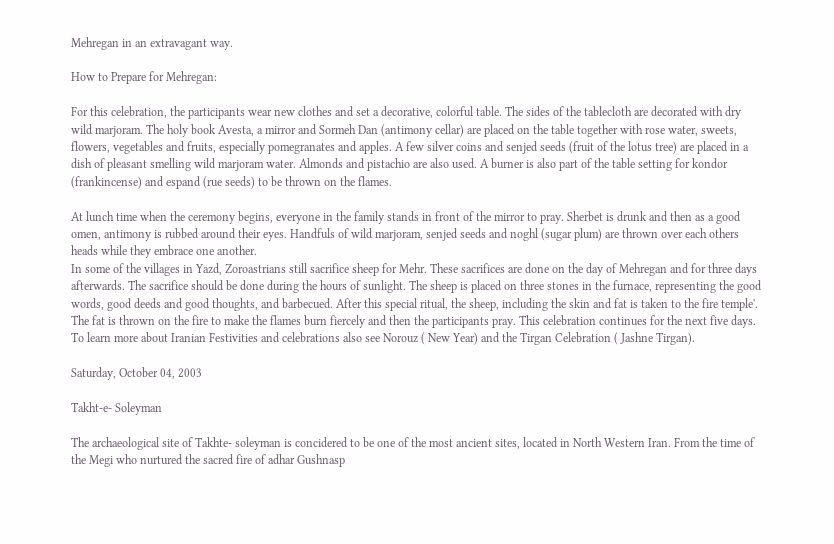Mehregan in an extravagant way.

How to Prepare for Mehregan:

For this celebration, the participants wear new clothes and set a decorative, colorful table. The sides of the tablecloth are decorated with dry wild marjoram. The holy book Avesta, a mirror and Sormeh Dan (antimony cellar) are placed on the table together with rose water, sweets, flowers, vegetables and fruits, especially pomegranates and apples. A few silver coins and senjed seeds (fruit of the lotus tree) are placed in a dish of pleasant smelling wild marjoram water. Almonds and pistachio are also used. A burner is also part of the table setting for kondor (frankincense) and espand (rue seeds) to be thrown on the flames.

At lunch time when the ceremony begins, everyone in the family stands in front of the mirror to pray. Sherbet is drunk and then as a good omen, antimony is rubbed around their eyes. Handfuls of wild marjoram, senjed seeds and noghl (sugar plum) are thrown over each others heads while they embrace one another.
In some of the villages in Yazd, Zoroastrians still sacrifice sheep for Mehr. These sacrifices are done on the day of Mehregan and for three days afterwards. The sacrifice should be done during the hours of sunlight. The sheep is placed on three stones in the furnace, representing the good words, good deeds and good thoughts, and barbecued. After this special ritual, the sheep, including the skin and fat is taken to the fire temple'. The fat is thrown on the fire to make the flames burn fiercely and then the participants pray. This celebration continues for the next five days.
To learn more about Iranian Festivities and celebrations also see Norouz ( New Year) and the Tirgan Celebration ( Jashne Tirgan).

Saturday, October 04, 2003

Takht-e- Soleyman

The archaeological site of Takhte- soleyman is concidered to be one of the most ancient sites, located in North Western Iran. From the time of the Megi who nurtured the sacred fire of adhar Gushnasp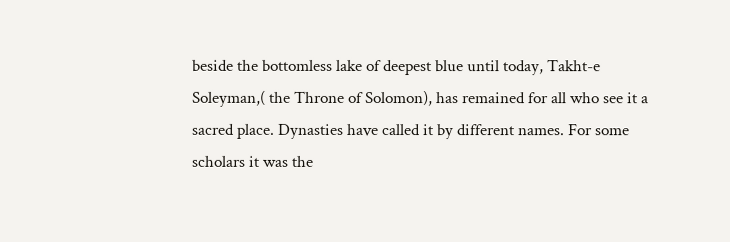beside the bottomless lake of deepest blue until today, Takht-e Soleyman,( the Throne of Solomon), has remained for all who see it a sacred place. Dynasties have called it by different names. For some scholars it was the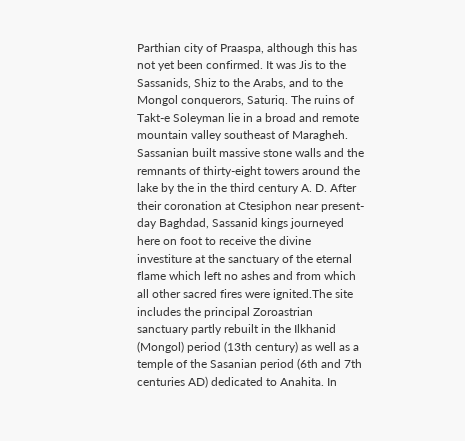Parthian city of Praaspa, although this has not yet been confirmed. It was Jis to the Sassanids, Shiz to the Arabs, and to the Mongol conquerors, Saturiq. The ruins of Takt-e Soleyman lie in a broad and remote mountain valley southeast of Maragheh. Sassanian built massive stone walls and the remnants of thirty-eight towers around the lake by the in the third century A. D. After their coronation at Ctesiphon near present-day Baghdad, Sassanid kings journeyed here on foot to receive the divine investiture at the sanctuary of the eternal flame which left no ashes and from which all other sacred fires were ignited.The site includes the principal Zoroastrian sanctuary partly rebuilt in the Ilkhanid (Mongol) period (13th century) as well as a temple of the Sasanian period (6th and 7th centuries AD) dedicated to Anahita. In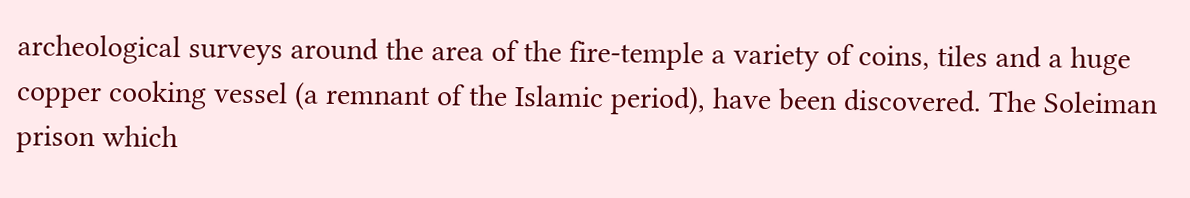archeological surveys around the area of the fire-temple a variety of coins, tiles and a huge copper cooking vessel (a remnant of the Islamic period), have been discovered. The Soleiman prison which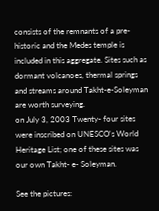consists of the remnants of a pre-historic and the Medes temple is included in this aggregate. Sites such as dormant volcanoes, thermal springs and streams around Takht-e-Soleyman are worth surveying.
on July 3, 2003 Twenty- four sites were inscribed on UNESCO's World Heritage List; one of these sites was our own Takht- e- Soleyman.

See the pictures: